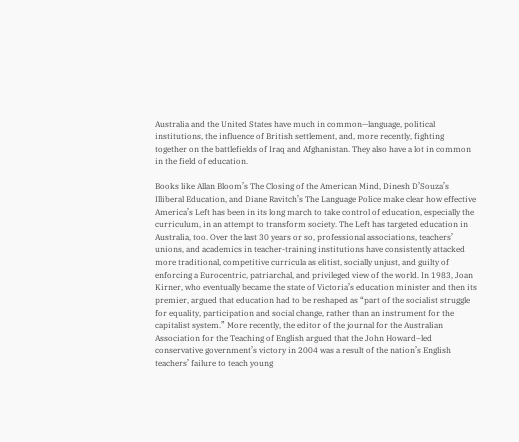Australia and the United States have much in common—language, political institutions, the influence of British settlement, and, more recently, fighting together on the battlefields of Iraq and Afghanistan. They also have a lot in common in the field of education.

Books like Allan Bloom’s The Closing of the American Mind, Dinesh D’Souza’s Illiberal Education, and Diane Ravitch’s The Language Police make clear how effective America’s Left has been in its long march to take control of education, especially the curriculum, in an attempt to transform society. The Left has targeted education in Australia, too. Over the last 30 years or so, professional associations, teachers’ unions, and academics in teacher-training institutions have consistently attacked more traditional, competitive curricula as elitist, socially unjust, and guilty of enforcing a Eurocentric, patriarchal, and privileged view of the world. In 1983, Joan Kirner, who eventually became the state of Victoria’s education minister and then its premier, argued that education had to be reshaped as “part of the socialist struggle for equality, participation and social change, rather than an instrument for the capitalist system.” More recently, the editor of the journal for the Australian Association for the Teaching of English argued that the John Howard–led conservative government’s victory in 2004 was a result of the nation’s English teachers’ failure to teach young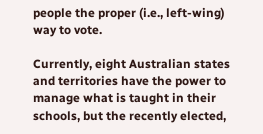people the proper (i.e., left-wing) way to vote.

Currently, eight Australian states and territories have the power to manage what is taught in their schools, but the recently elected,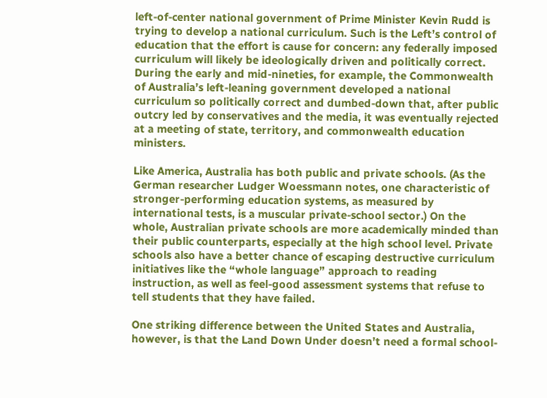left-of-center national government of Prime Minister Kevin Rudd is trying to develop a national curriculum. Such is the Left’s control of education that the effort is cause for concern: any federally imposed curriculum will likely be ideologically driven and politically correct. During the early and mid-nineties, for example, the Commonwealth of Australia’s left-leaning government developed a national curriculum so politically correct and dumbed-down that, after public outcry led by conservatives and the media, it was eventually rejected at a meeting of state, territory, and commonwealth education ministers.

Like America, Australia has both public and private schools. (As the German researcher Ludger Woessmann notes, one characteristic of stronger-performing education systems, as measured by international tests, is a muscular private-school sector.) On the whole, Australian private schools are more academically minded than their public counterparts, especially at the high school level. Private schools also have a better chance of escaping destructive curriculum initiatives like the “whole language” approach to reading instruction, as well as feel-good assessment systems that refuse to tell students that they have failed.

One striking difference between the United States and Australia, however, is that the Land Down Under doesn’t need a formal school-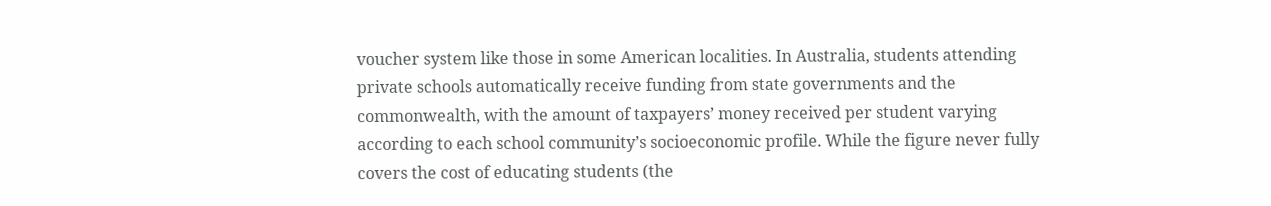voucher system like those in some American localities. In Australia, students attending private schools automatically receive funding from state governments and the commonwealth, with the amount of taxpayers’ money received per student varying according to each school community’s socioeconomic profile. While the figure never fully covers the cost of educating students (the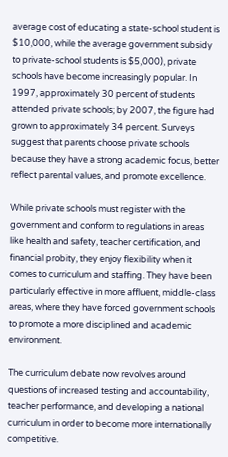average cost of educating a state-school student is $10,000, while the average government subsidy to private-school students is $5,000), private schools have become increasingly popular. In 1997, approximately 30 percent of students attended private schools; by 2007, the figure had grown to approximately 34 percent. Surveys suggest that parents choose private schools because they have a strong academic focus, better reflect parental values, and promote excellence.

While private schools must register with the government and conform to regulations in areas like health and safety, teacher certification, and financial probity, they enjoy flexibility when it comes to curriculum and staffing. They have been particularly effective in more affluent, middle-class areas, where they have forced government schools to promote a more disciplined and academic environment.

The curriculum debate now revolves around questions of increased testing and accountability, teacher performance, and developing a national curriculum in order to become more internationally competitive.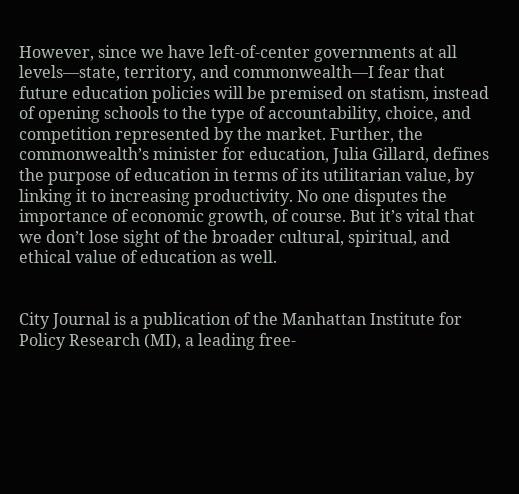However, since we have left-of-center governments at all levels—state, territory, and commonwealth—I fear that future education policies will be premised on statism, instead of opening schools to the type of accountability, choice, and competition represented by the market. Further, the commonwealth’s minister for education, Julia Gillard, defines the purpose of education in terms of its utilitarian value, by linking it to increasing productivity. No one disputes the importance of economic growth, of course. But it’s vital that we don’t lose sight of the broader cultural, spiritual, and ethical value of education as well.


City Journal is a publication of the Manhattan Institute for Policy Research (MI), a leading free-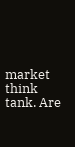market think tank. Are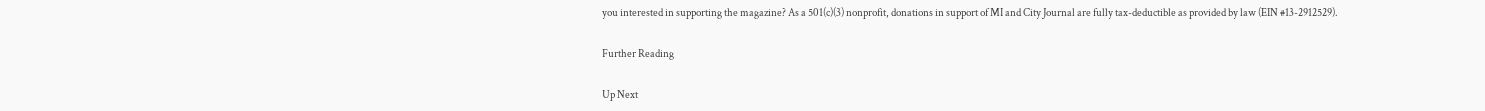you interested in supporting the magazine? As a 501(c)(3) nonprofit, donations in support of MI and City Journal are fully tax-deductible as provided by law (EIN #13-2912529).

Further Reading

Up Next